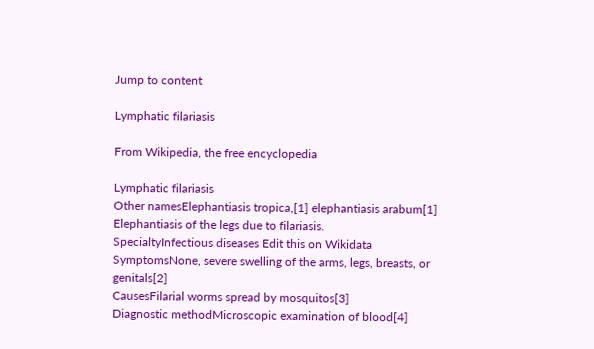Jump to content

Lymphatic filariasis

From Wikipedia, the free encyclopedia

Lymphatic filariasis
Other namesElephantiasis tropica,[1] elephantiasis arabum[1]
Elephantiasis of the legs due to filariasis.
SpecialtyInfectious diseases Edit this on Wikidata
SymptomsNone, severe swelling of the arms, legs, breasts, or genitals[2]
CausesFilarial worms spread by mosquitos[3]
Diagnostic methodMicroscopic examination of blood[4]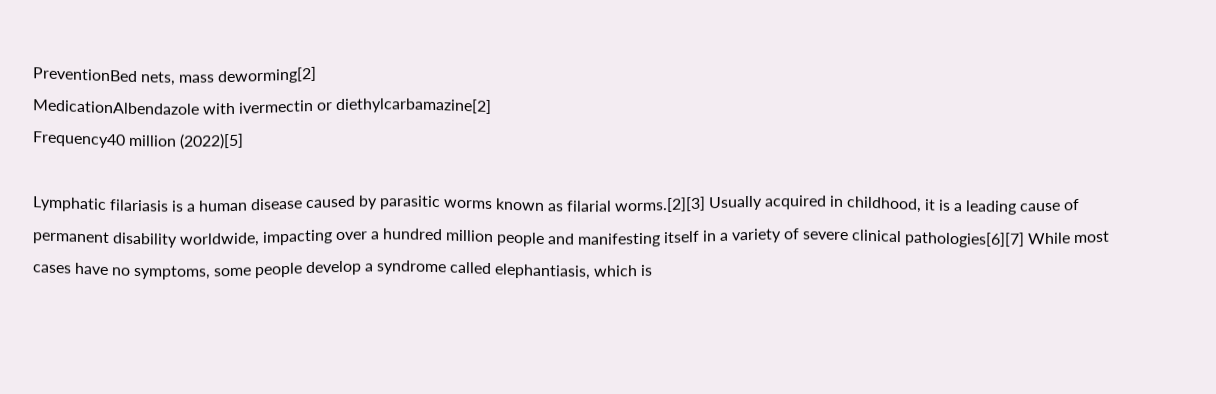PreventionBed nets, mass deworming[2]
MedicationAlbendazole with ivermectin or diethylcarbamazine[2]
Frequency40 million (2022)[5]

Lymphatic filariasis is a human disease caused by parasitic worms known as filarial worms.[2][3] Usually acquired in childhood, it is a leading cause of permanent disability worldwide, impacting over a hundred million people and manifesting itself in a variety of severe clinical pathologies[6][7] While most cases have no symptoms, some people develop a syndrome called elephantiasis, which is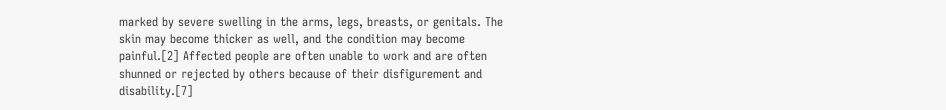marked by severe swelling in the arms, legs, breasts, or genitals. The skin may become thicker as well, and the condition may become painful.[2] Affected people are often unable to work and are often shunned or rejected by others because of their disfigurement and disability.[7]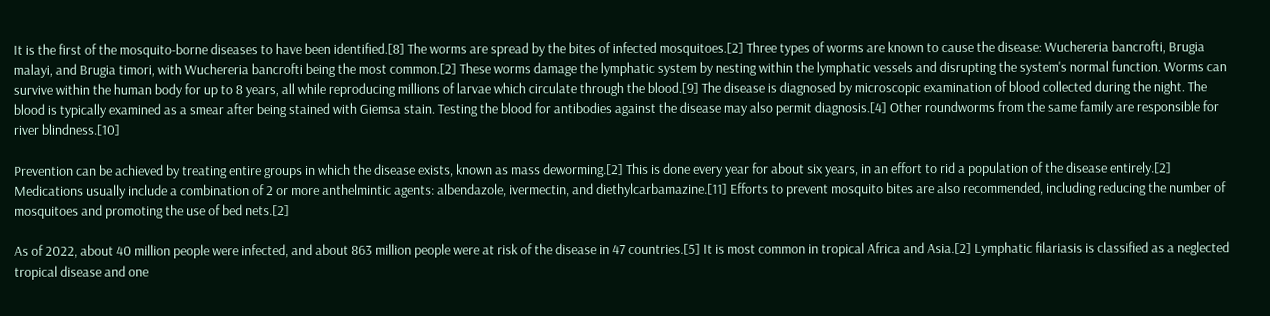It is the first of the mosquito-borne diseases to have been identified.[8] The worms are spread by the bites of infected mosquitoes.[2] Three types of worms are known to cause the disease: Wuchereria bancrofti, Brugia malayi, and Brugia timori, with Wuchereria bancrofti being the most common.[2] These worms damage the lymphatic system by nesting within the lymphatic vessels and disrupting the system's normal function. Worms can survive within the human body for up to 8 years, all while reproducing millions of larvae which circulate through the blood.[9] The disease is diagnosed by microscopic examination of blood collected during the night. The blood is typically examined as a smear after being stained with Giemsa stain. Testing the blood for antibodies against the disease may also permit diagnosis.[4] Other roundworms from the same family are responsible for river blindness.[10]

Prevention can be achieved by treating entire groups in which the disease exists, known as mass deworming.[2] This is done every year for about six years, in an effort to rid a population of the disease entirely.[2] Medications usually include a combination of 2 or more anthelmintic agents: albendazole, ivermectin, and diethylcarbamazine.[11] Efforts to prevent mosquito bites are also recommended, including reducing the number of mosquitoes and promoting the use of bed nets.[2]

As of 2022, about 40 million people were infected, and about 863 million people were at risk of the disease in 47 countries.[5] It is most common in tropical Africa and Asia.[2] Lymphatic filariasis is classified as a neglected tropical disease and one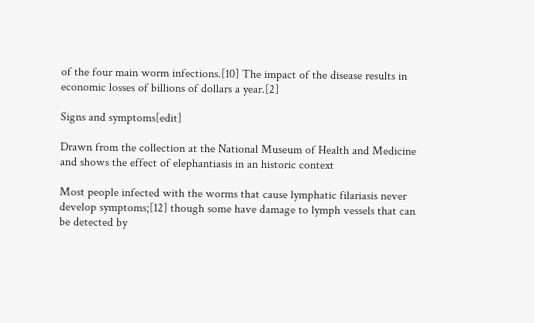of the four main worm infections.[10] The impact of the disease results in economic losses of billions of dollars a year.[2]

Signs and symptoms[edit]

Drawn from the collection at the National Museum of Health and Medicine and shows the effect of elephantiasis in an historic context

Most people infected with the worms that cause lymphatic filariasis never develop symptoms;[12] though some have damage to lymph vessels that can be detected by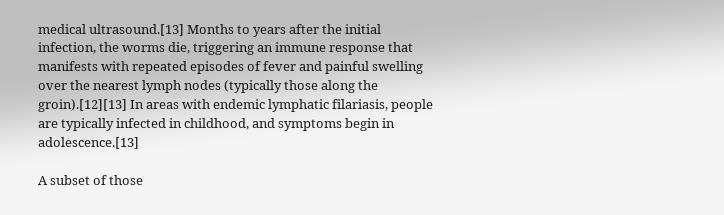medical ultrasound.[13] Months to years after the initial infection, the worms die, triggering an immune response that manifests with repeated episodes of fever and painful swelling over the nearest lymph nodes (typically those along the groin).[12][13] In areas with endemic lymphatic filariasis, people are typically infected in childhood, and symptoms begin in adolescence.[13]

A subset of those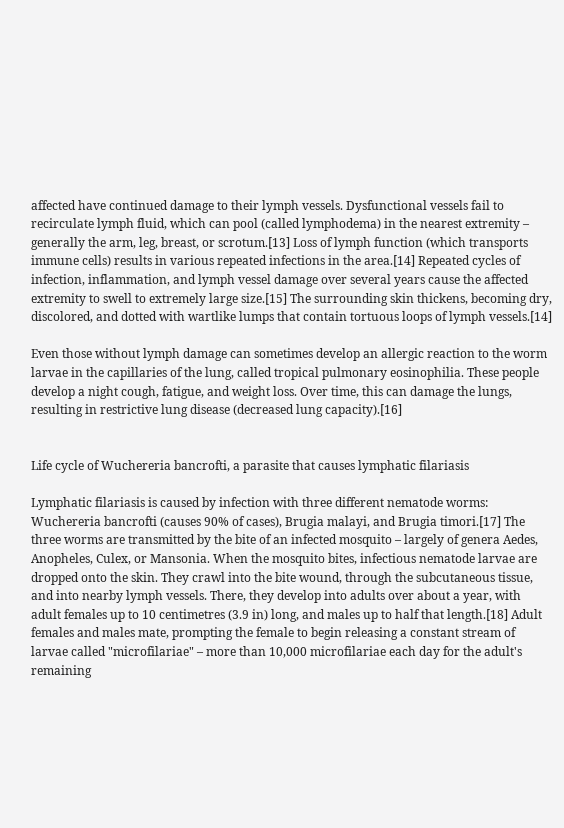affected have continued damage to their lymph vessels. Dysfunctional vessels fail to recirculate lymph fluid, which can pool (called lymphodema) in the nearest extremity – generally the arm, leg, breast, or scrotum.[13] Loss of lymph function (which transports immune cells) results in various repeated infections in the area.[14] Repeated cycles of infection, inflammation, and lymph vessel damage over several years cause the affected extremity to swell to extremely large size.[15] The surrounding skin thickens, becoming dry, discolored, and dotted with wartlike lumps that contain tortuous loops of lymph vessels.[14]

Even those without lymph damage can sometimes develop an allergic reaction to the worm larvae in the capillaries of the lung, called tropical pulmonary eosinophilia. These people develop a night cough, fatigue, and weight loss. Over time, this can damage the lungs, resulting in restrictive lung disease (decreased lung capacity).[16]


Life cycle of Wuchereria bancrofti, a parasite that causes lymphatic filariasis

Lymphatic filariasis is caused by infection with three different nematode worms: Wuchereria bancrofti (causes 90% of cases), Brugia malayi, and Brugia timori.[17] The three worms are transmitted by the bite of an infected mosquito – largely of genera Aedes, Anopheles, Culex, or Mansonia. When the mosquito bites, infectious nematode larvae are dropped onto the skin. They crawl into the bite wound, through the subcutaneous tissue, and into nearby lymph vessels. There, they develop into adults over about a year, with adult females up to 10 centimetres (3.9 in) long, and males up to half that length.[18] Adult females and males mate, prompting the female to begin releasing a constant stream of larvae called "microfilariae" – more than 10,000 microfilariae each day for the adult's remaining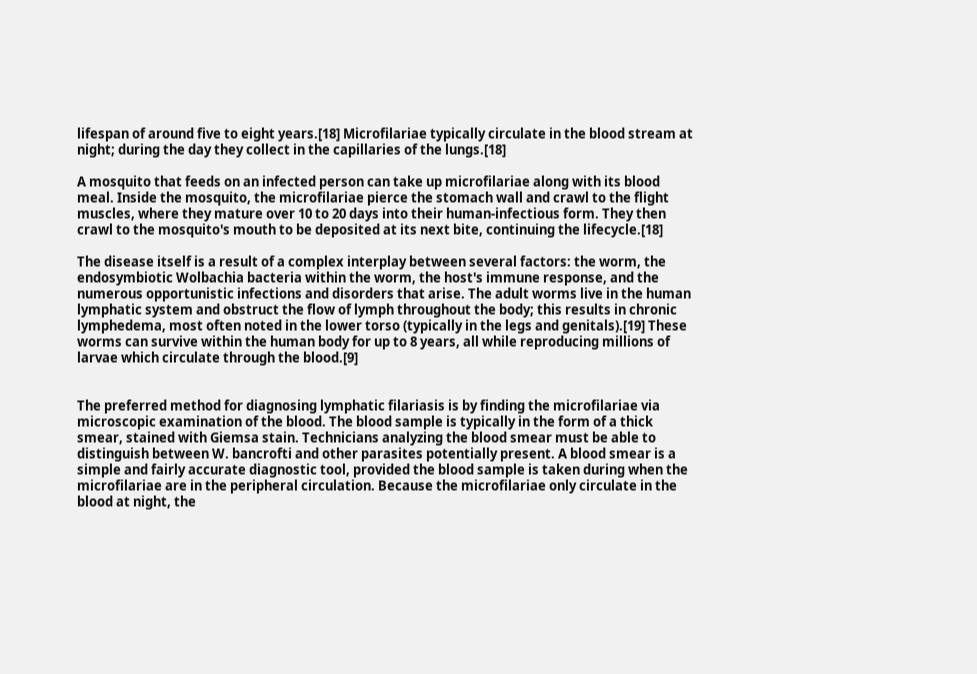lifespan of around five to eight years.[18] Microfilariae typically circulate in the blood stream at night; during the day they collect in the capillaries of the lungs.[18]

A mosquito that feeds on an infected person can take up microfilariae along with its blood meal. Inside the mosquito, the microfilariae pierce the stomach wall and crawl to the flight muscles, where they mature over 10 to 20 days into their human-infectious form. They then crawl to the mosquito's mouth to be deposited at its next bite, continuing the lifecycle.[18]

The disease itself is a result of a complex interplay between several factors: the worm, the endosymbiotic Wolbachia bacteria within the worm, the host's immune response, and the numerous opportunistic infections and disorders that arise. The adult worms live in the human lymphatic system and obstruct the flow of lymph throughout the body; this results in chronic lymphedema, most often noted in the lower torso (typically in the legs and genitals).[19] These worms can survive within the human body for up to 8 years, all while reproducing millions of larvae which circulate through the blood.[9]


The preferred method for diagnosing lymphatic filariasis is by finding the microfilariae via microscopic examination of the blood. The blood sample is typically in the form of a thick smear, stained with Giemsa stain. Technicians analyzing the blood smear must be able to distinguish between W. bancrofti and other parasites potentially present. A blood smear is a simple and fairly accurate diagnostic tool, provided the blood sample is taken during when the microfilariae are in the peripheral circulation. Because the microfilariae only circulate in the blood at night, the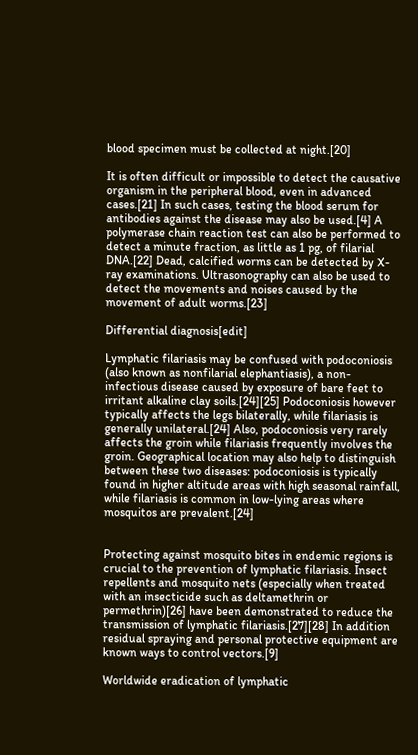blood specimen must be collected at night.[20]

It is often difficult or impossible to detect the causative organism in the peripheral blood, even in advanced cases.[21] In such cases, testing the blood serum for antibodies against the disease may also be used.[4] A polymerase chain reaction test can also be performed to detect a minute fraction, as little as 1 pg, of filarial DNA.[22] Dead, calcified worms can be detected by X-ray examinations. Ultrasonography can also be used to detect the movements and noises caused by the movement of adult worms.[23]

Differential diagnosis[edit]

Lymphatic filariasis may be confused with podoconiosis (also known as nonfilarial elephantiasis), a non-infectious disease caused by exposure of bare feet to irritant alkaline clay soils.[24][25] Podoconiosis however typically affects the legs bilaterally, while filariasis is generally unilateral.[24] Also, podoconiosis very rarely affects the groin while filariasis frequently involves the groin. Geographical location may also help to distinguish between these two diseases: podoconiosis is typically found in higher altitude areas with high seasonal rainfall, while filariasis is common in low-lying areas where mosquitos are prevalent.[24]


Protecting against mosquito bites in endemic regions is crucial to the prevention of lymphatic filariasis. Insect repellents and mosquito nets (especially when treated with an insecticide such as deltamethrin or permethrin)[26] have been demonstrated to reduce the transmission of lymphatic filariasis.[27][28] In addition residual spraying and personal protective equipment are known ways to control vectors.[9]

Worldwide eradication of lymphatic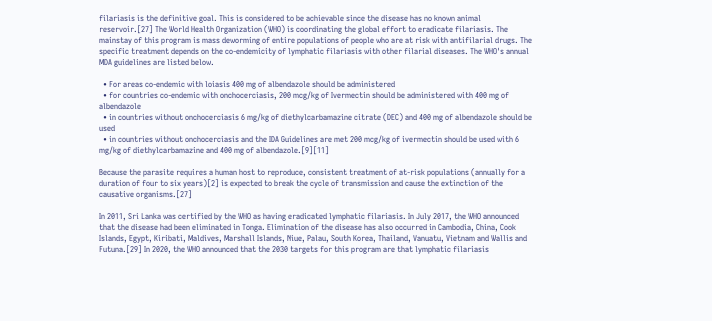filariasis is the definitive goal. This is considered to be achievable since the disease has no known animal reservoir.[27] The World Health Organization (WHO) is coordinating the global effort to eradicate filariasis. The mainstay of this program is mass deworming of entire populations of people who are at risk with antifilarial drugs. The specific treatment depends on the co-endemicity of lymphatic filariasis with other filarial diseases. The WHO's annual MDA guidelines are listed below.

  • For areas co-endemic with loiasis 400 mg of albendazole should be administered
  • for countries co-endemic with onchocerciasis, 200 mcg/kg of Ivermectin should be administered with 400 mg of albendazole
  • in countries without onchocerciasis 6 mg/kg of diethylcarbamazine citrate (DEC) and 400 mg of albendazole should be used
  • in countries without onchocerciasis and the IDA Guidelines are met 200 mcg/kg of ivermectin should be used with 6 mg/kg of diethylcarbamazine and 400 mg of albendazole.[9][11]

Because the parasite requires a human host to reproduce, consistent treatment of at-risk populations (annually for a duration of four to six years)[2] is expected to break the cycle of transmission and cause the extinction of the causative organisms.[27]

In 2011, Sri Lanka was certified by the WHO as having eradicated lymphatic filariasis. In July 2017, the WHO announced that the disease had been eliminated in Tonga. Elimination of the disease has also occurred in Cambodia, China, Cook Islands, Egypt, Kiribati, Maldives, Marshall Islands, Niue, Palau, South Korea, Thailand, Vanuatu, Vietnam and Wallis and Futuna.[29] In 2020, the WHO announced that the 2030 targets for this program are that lymphatic filariasis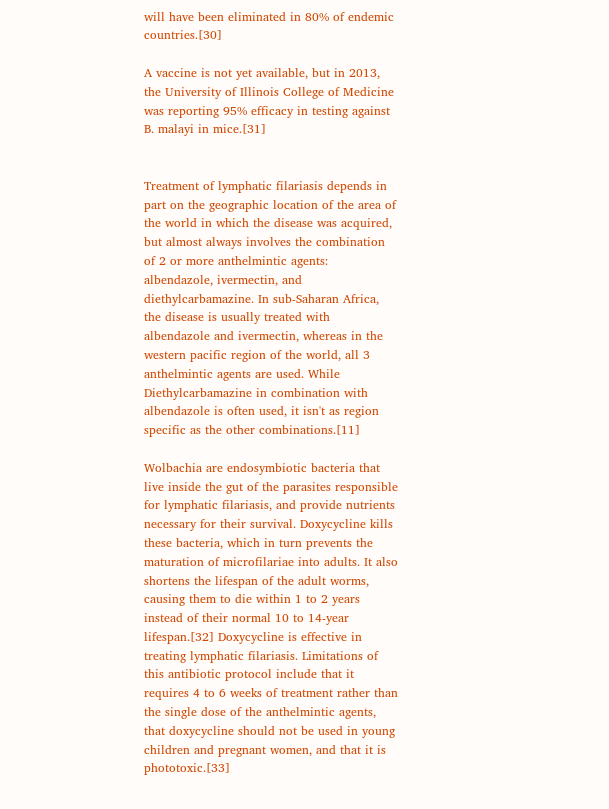will have been eliminated in 80% of endemic countries.[30]

A vaccine is not yet available, but in 2013, the University of Illinois College of Medicine was reporting 95% efficacy in testing against B. malayi in mice.[31]


Treatment of lymphatic filariasis depends in part on the geographic location of the area of the world in which the disease was acquired, but almost always involves the combination of 2 or more anthelmintic agents: albendazole, ivermectin, and diethylcarbamazine. In sub-Saharan Africa, the disease is usually treated with albendazole and ivermectin, whereas in the western pacific region of the world, all 3 anthelmintic agents are used. While Diethylcarbamazine in combination with albendazole is often used, it isn't as region specific as the other combinations.[11]

Wolbachia are endosymbiotic bacteria that live inside the gut of the parasites responsible for lymphatic filariasis, and provide nutrients necessary for their survival. Doxycycline kills these bacteria, which in turn prevents the maturation of microfilariae into adults. It also shortens the lifespan of the adult worms, causing them to die within 1 to 2 years instead of their normal 10 to 14-year lifespan.[32] Doxycycline is effective in treating lymphatic filariasis. Limitations of this antibiotic protocol include that it requires 4 to 6 weeks of treatment rather than the single dose of the anthelmintic agents, that doxycycline should not be used in young children and pregnant women, and that it is phototoxic.[33]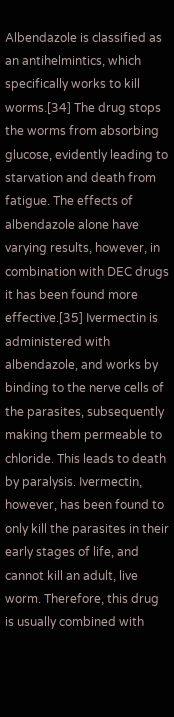Albendazole is classified as an antihelmintics, which specifically works to kill worms.[34] The drug stops the worms from absorbing glucose, evidently leading to starvation and death from fatigue. The effects of albendazole alone have varying results, however, in combination with DEC drugs it has been found more effective.[35] Ivermectin is administered with albendazole, and works by binding to the nerve cells of the parasites, subsequently making them permeable to chloride. This leads to death by paralysis. Ivermectin, however, has been found to only kill the parasites in their early stages of life, and cannot kill an adult, live worm. Therefore, this drug is usually combined with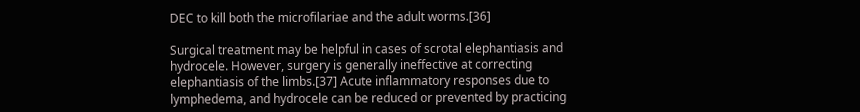DEC to kill both the microfilariae and the adult worms.[36]

Surgical treatment may be helpful in cases of scrotal elephantiasis and hydrocele. However, surgery is generally ineffective at correcting elephantiasis of the limbs.[37] Acute inflammatory responses due to lymphedema, and hydrocele can be reduced or prevented by practicing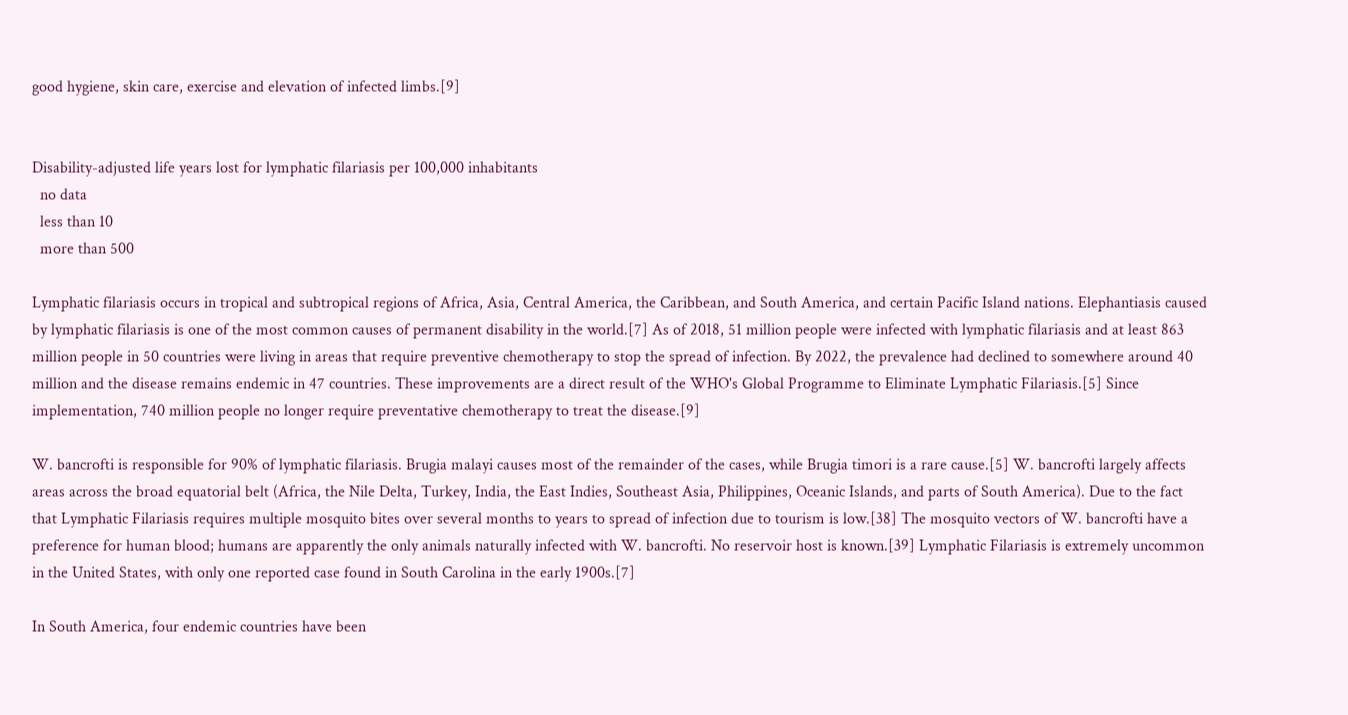good hygiene, skin care, exercise and elevation of infected limbs.[9]


Disability-adjusted life years lost for lymphatic filariasis per 100,000 inhabitants
  no data
  less than 10
  more than 500

Lymphatic filariasis occurs in tropical and subtropical regions of Africa, Asia, Central America, the Caribbean, and South America, and certain Pacific Island nations. Elephantiasis caused by lymphatic filariasis is one of the most common causes of permanent disability in the world.[7] As of 2018, 51 million people were infected with lymphatic filariasis and at least 863 million people in 50 countries were living in areas that require preventive chemotherapy to stop the spread of infection. By 2022, the prevalence had declined to somewhere around 40 million and the disease remains endemic in 47 countries. These improvements are a direct result of the WHO's Global Programme to Eliminate Lymphatic Filariasis.[5] Since implementation, 740 million people no longer require preventative chemotherapy to treat the disease.[9]

W. bancrofti is responsible for 90% of lymphatic filariasis. Brugia malayi causes most of the remainder of the cases, while Brugia timori is a rare cause.[5] W. bancrofti largely affects areas across the broad equatorial belt (Africa, the Nile Delta, Turkey, India, the East Indies, Southeast Asia, Philippines, Oceanic Islands, and parts of South America). Due to the fact that Lymphatic Filariasis requires multiple mosquito bites over several months to years to spread of infection due to tourism is low.[38] The mosquito vectors of W. bancrofti have a preference for human blood; humans are apparently the only animals naturally infected with W. bancrofti. No reservoir host is known.[39] Lymphatic Filariasis is extremely uncommon in the United States, with only one reported case found in South Carolina in the early 1900s.[7]

In South America, four endemic countries have been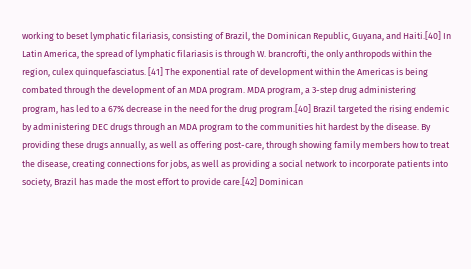working to beset lymphatic filariasis, consisting of Brazil, the Dominican Republic, Guyana, and Haiti.[40] In Latin America, the spread of lymphatic filariasis is through W. brancrofti, the only anthropods within the region, culex quinquefasciatus. [41] The exponential rate of development within the Americas is being combated through the development of an MDA program. MDA program, a 3-step drug administering program, has led to a 67% decrease in the need for the drug program.[40] Brazil targeted the rising endemic by administering DEC drugs through an MDA program to the communities hit hardest by the disease. By providing these drugs annually, as well as offering post-care, through showing family members how to treat the disease, creating connections for jobs, as well as providing a social network to incorporate patients into society, Brazil has made the most effort to provide care.[42] Dominican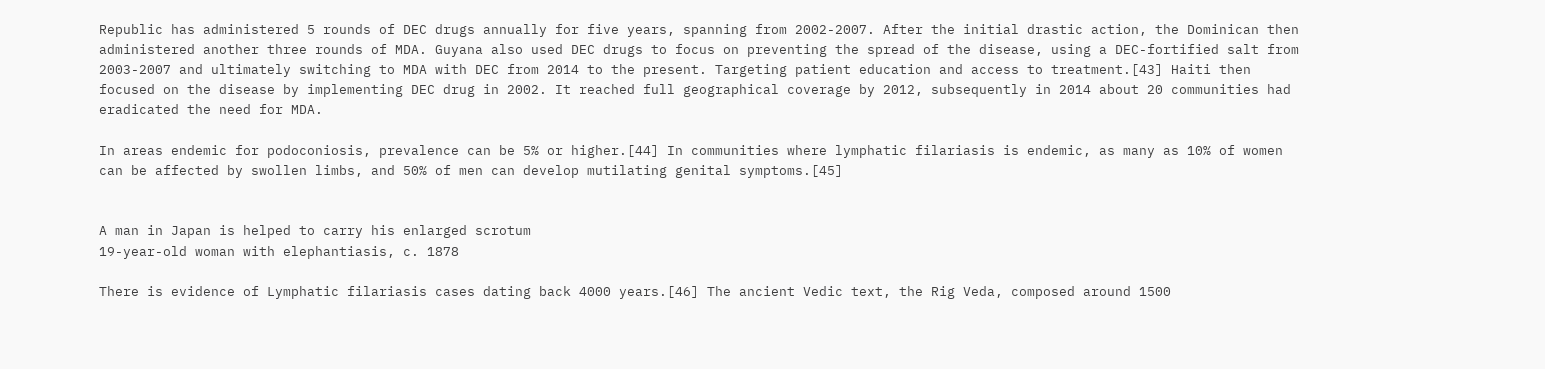Republic has administered 5 rounds of DEC drugs annually for five years, spanning from 2002-2007. After the initial drastic action, the Dominican then administered another three rounds of MDA. Guyana also used DEC drugs to focus on preventing the spread of the disease, using a DEC-fortified salt from 2003-2007 and ultimately switching to MDA with DEC from 2014 to the present. Targeting patient education and access to treatment.[43] Haiti then focused on the disease by implementing DEC drug in 2002. It reached full geographical coverage by 2012, subsequently in 2014 about 20 communities had eradicated the need for MDA.

In areas endemic for podoconiosis, prevalence can be 5% or higher.[44] In communities where lymphatic filariasis is endemic, as many as 10% of women can be affected by swollen limbs, and 50% of men can develop mutilating genital symptoms.[45]


A man in Japan is helped to carry his enlarged scrotum
19-year-old woman with elephantiasis, c. 1878

There is evidence of Lymphatic filariasis cases dating back 4000 years.[46] The ancient Vedic text, the Rig Veda, composed around 1500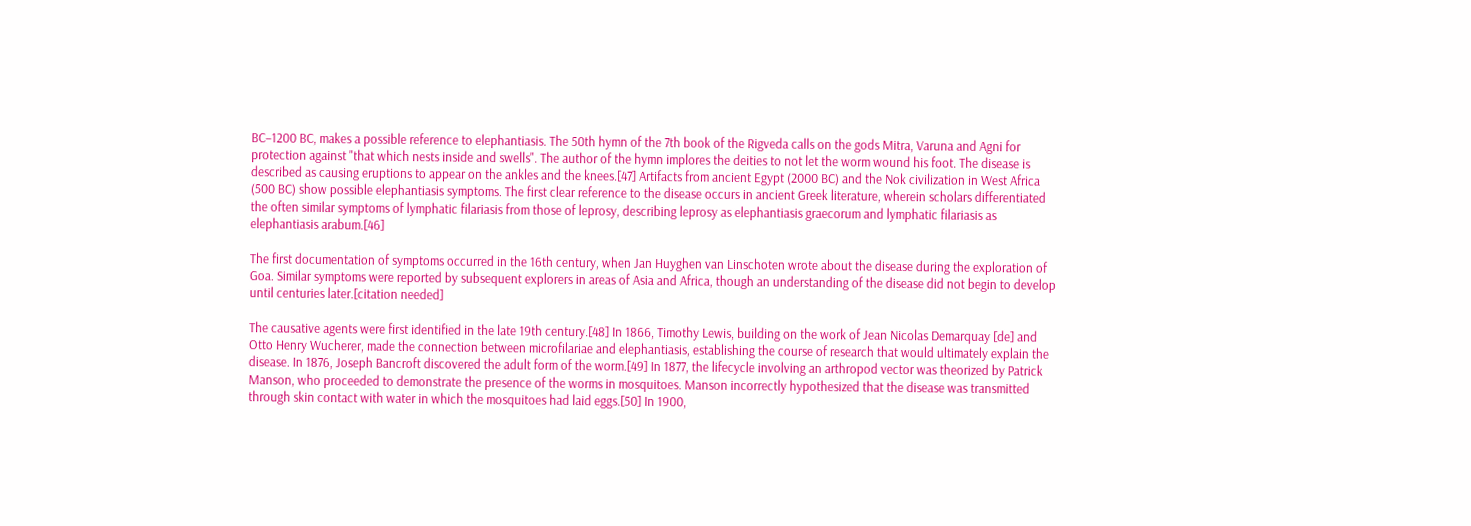BC–1200 BC, makes a possible reference to elephantiasis. The 50th hymn of the 7th book of the Rigveda calls on the gods Mitra, Varuna and Agni for protection against "that which nests inside and swells". The author of the hymn implores the deities to not let the worm wound his foot. The disease is described as causing eruptions to appear on the ankles and the knees.[47] Artifacts from ancient Egypt (2000 BC) and the Nok civilization in West Africa (500 BC) show possible elephantiasis symptoms. The first clear reference to the disease occurs in ancient Greek literature, wherein scholars differentiated the often similar symptoms of lymphatic filariasis from those of leprosy, describing leprosy as elephantiasis graecorum and lymphatic filariasis as elephantiasis arabum.[46]

The first documentation of symptoms occurred in the 16th century, when Jan Huyghen van Linschoten wrote about the disease during the exploration of Goa. Similar symptoms were reported by subsequent explorers in areas of Asia and Africa, though an understanding of the disease did not begin to develop until centuries later.[citation needed]

The causative agents were first identified in the late 19th century.[48] In 1866, Timothy Lewis, building on the work of Jean Nicolas Demarquay [de] and Otto Henry Wucherer, made the connection between microfilariae and elephantiasis, establishing the course of research that would ultimately explain the disease. In 1876, Joseph Bancroft discovered the adult form of the worm.[49] In 1877, the lifecycle involving an arthropod vector was theorized by Patrick Manson, who proceeded to demonstrate the presence of the worms in mosquitoes. Manson incorrectly hypothesized that the disease was transmitted through skin contact with water in which the mosquitoes had laid eggs.[50] In 1900,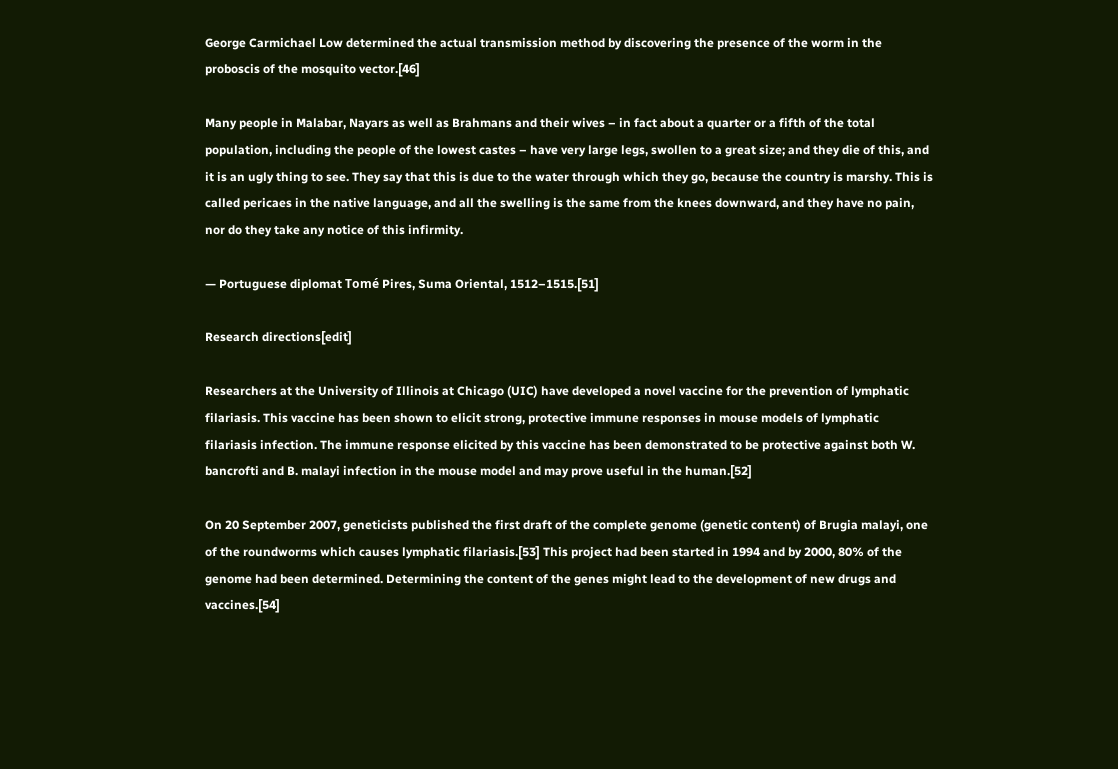George Carmichael Low determined the actual transmission method by discovering the presence of the worm in the proboscis of the mosquito vector.[46]

Many people in Malabar, Nayars as well as Brahmans and their wives – in fact about a quarter or a fifth of the total population, including the people of the lowest castes – have very large legs, swollen to a great size; and they die of this, and it is an ugly thing to see. They say that this is due to the water through which they go, because the country is marshy. This is called pericaes in the native language, and all the swelling is the same from the knees downward, and they have no pain, nor do they take any notice of this infirmity.

— Portuguese diplomat Tomé Pires, Suma Oriental, 1512–1515.[51]

Research directions[edit]

Researchers at the University of Illinois at Chicago (UIC) have developed a novel vaccine for the prevention of lymphatic filariasis. This vaccine has been shown to elicit strong, protective immune responses in mouse models of lymphatic filariasis infection. The immune response elicited by this vaccine has been demonstrated to be protective against both W. bancrofti and B. malayi infection in the mouse model and may prove useful in the human.[52]

On 20 September 2007, geneticists published the first draft of the complete genome (genetic content) of Brugia malayi, one of the roundworms which causes lymphatic filariasis.[53] This project had been started in 1994 and by 2000, 80% of the genome had been determined. Determining the content of the genes might lead to the development of new drugs and vaccines.[54]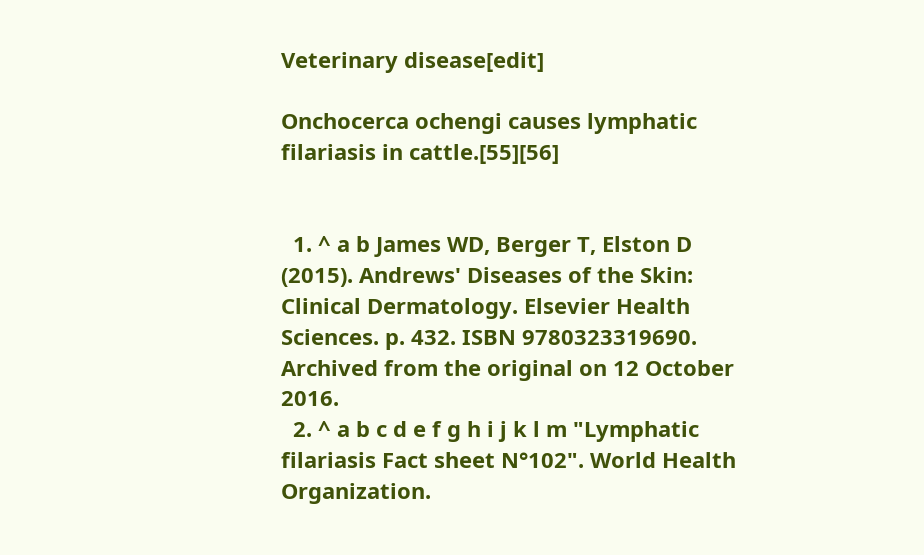Veterinary disease[edit]

Onchocerca ochengi causes lymphatic filariasis in cattle.[55][56]


  1. ^ a b James WD, Berger T, Elston D (2015). Andrews' Diseases of the Skin: Clinical Dermatology. Elsevier Health Sciences. p. 432. ISBN 9780323319690. Archived from the original on 12 October 2016.
  2. ^ a b c d e f g h i j k l m "Lymphatic filariasis Fact sheet N°102". World Health Organization.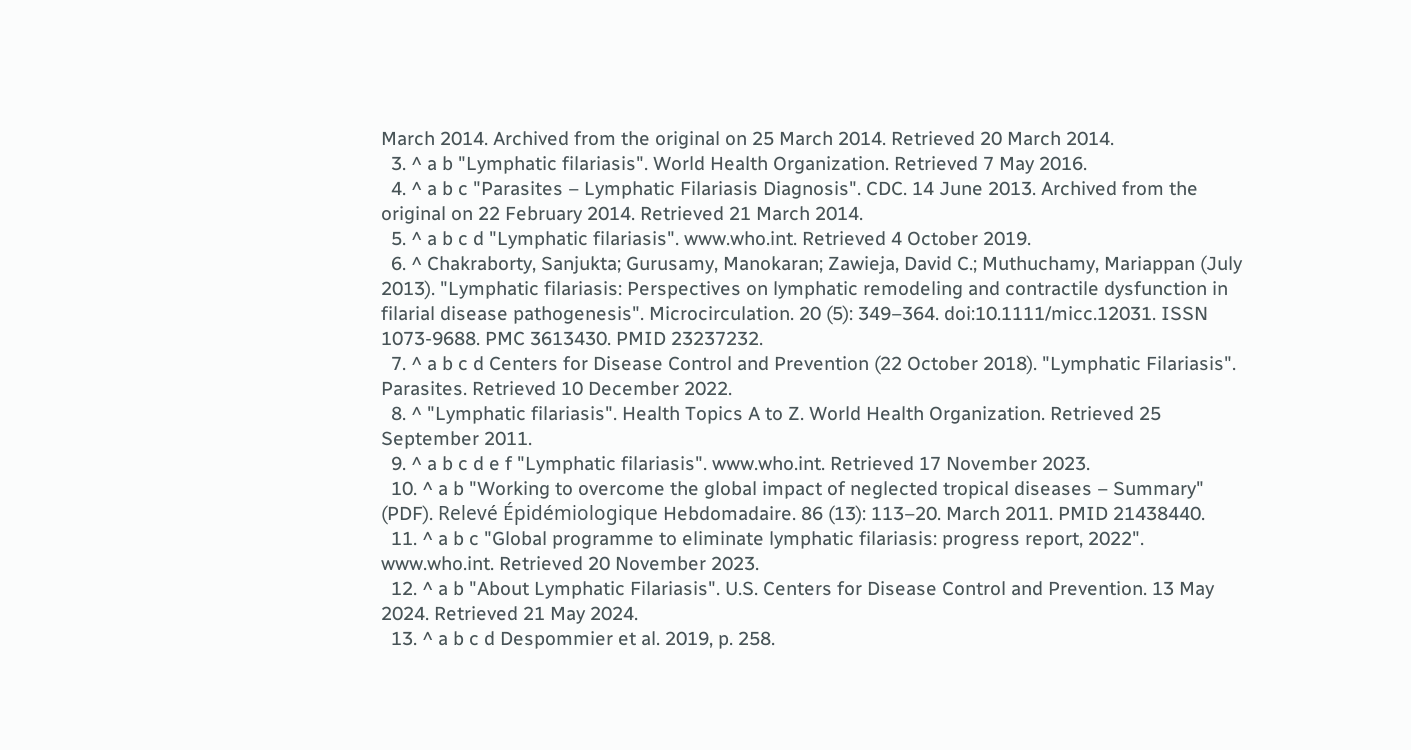March 2014. Archived from the original on 25 March 2014. Retrieved 20 March 2014.
  3. ^ a b "Lymphatic filariasis". World Health Organization. Retrieved 7 May 2016.
  4. ^ a b c "Parasites – Lymphatic Filariasis Diagnosis". CDC. 14 June 2013. Archived from the original on 22 February 2014. Retrieved 21 March 2014.
  5. ^ a b c d "Lymphatic filariasis". www.who.int. Retrieved 4 October 2019.
  6. ^ Chakraborty, Sanjukta; Gurusamy, Manokaran; Zawieja, David C.; Muthuchamy, Mariappan (July 2013). "Lymphatic filariasis: Perspectives on lymphatic remodeling and contractile dysfunction in filarial disease pathogenesis". Microcirculation. 20 (5): 349–364. doi:10.1111/micc.12031. ISSN 1073-9688. PMC 3613430. PMID 23237232.
  7. ^ a b c d Centers for Disease Control and Prevention (22 October 2018). "Lymphatic Filariasis". Parasites. Retrieved 10 December 2022.
  8. ^ "Lymphatic filariasis". Health Topics A to Z. World Health Organization. Retrieved 25 September 2011.
  9. ^ a b c d e f "Lymphatic filariasis". www.who.int. Retrieved 17 November 2023.
  10. ^ a b "Working to overcome the global impact of neglected tropical diseases – Summary" (PDF). Relevé Épidémiologique Hebdomadaire. 86 (13): 113–20. March 2011. PMID 21438440.
  11. ^ a b c "Global programme to eliminate lymphatic filariasis: progress report, 2022". www.who.int. Retrieved 20 November 2023.
  12. ^ a b "About Lymphatic Filariasis". U.S. Centers for Disease Control and Prevention. 13 May 2024. Retrieved 21 May 2024.
  13. ^ a b c d Despommier et al. 2019, p. 258.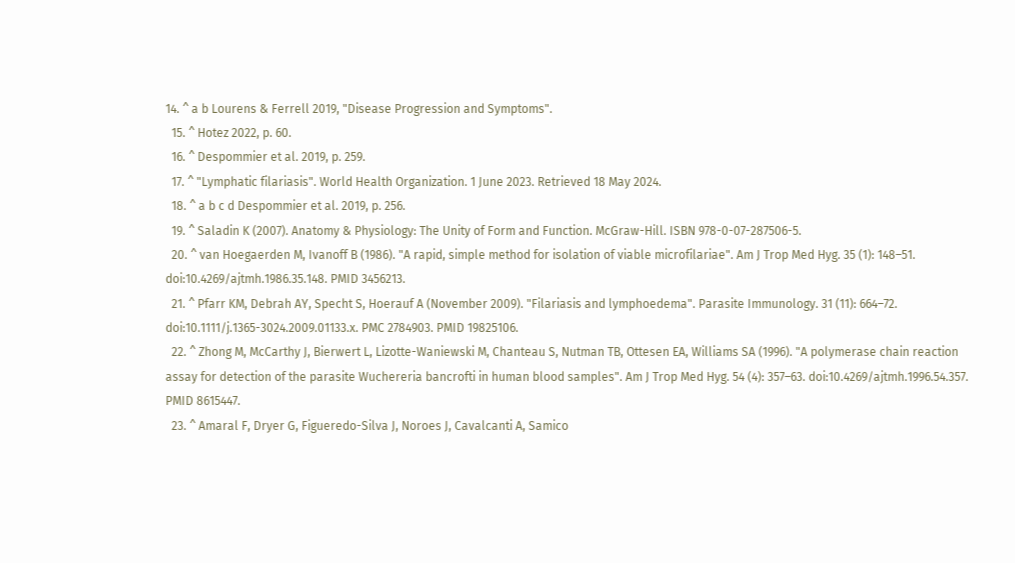14. ^ a b Lourens & Ferrell 2019, "Disease Progression and Symptoms".
  15. ^ Hotez 2022, p. 60.
  16. ^ Despommier et al. 2019, p. 259.
  17. ^ "Lymphatic filariasis". World Health Organization. 1 June 2023. Retrieved 18 May 2024.
  18. ^ a b c d Despommier et al. 2019, p. 256.
  19. ^ Saladin K (2007). Anatomy & Physiology: The Unity of Form and Function. McGraw-Hill. ISBN 978-0-07-287506-5.
  20. ^ van Hoegaerden M, Ivanoff B (1986). "A rapid, simple method for isolation of viable microfilariae". Am J Trop Med Hyg. 35 (1): 148–51. doi:10.4269/ajtmh.1986.35.148. PMID 3456213.
  21. ^ Pfarr KM, Debrah AY, Specht S, Hoerauf A (November 2009). "Filariasis and lymphoedema". Parasite Immunology. 31 (11): 664–72. doi:10.1111/j.1365-3024.2009.01133.x. PMC 2784903. PMID 19825106.
  22. ^ Zhong M, McCarthy J, Bierwert L, Lizotte-Waniewski M, Chanteau S, Nutman TB, Ottesen EA, Williams SA (1996). "A polymerase chain reaction assay for detection of the parasite Wuchereria bancrofti in human blood samples". Am J Trop Med Hyg. 54 (4): 357–63. doi:10.4269/ajtmh.1996.54.357. PMID 8615447.
  23. ^ Amaral F, Dryer G, Figueredo-Silva J, Noroes J, Cavalcanti A, Samico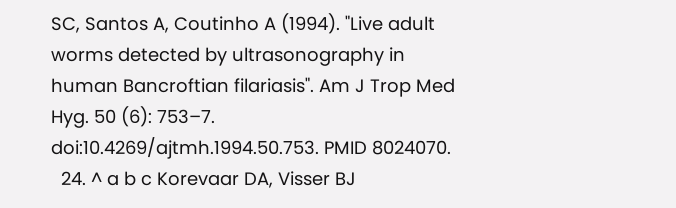SC, Santos A, Coutinho A (1994). "Live adult worms detected by ultrasonography in human Bancroftian filariasis". Am J Trop Med Hyg. 50 (6): 753–7. doi:10.4269/ajtmh.1994.50.753. PMID 8024070.
  24. ^ a b c Korevaar DA, Visser BJ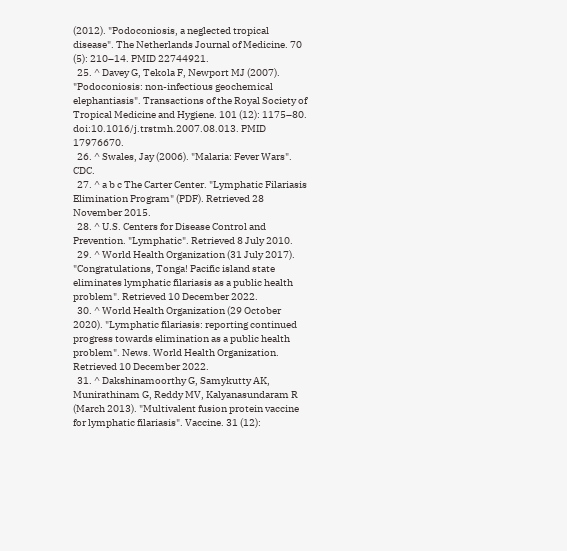(2012). "Podoconiosis, a neglected tropical disease". The Netherlands Journal of Medicine. 70 (5): 210–14. PMID 22744921.
  25. ^ Davey G, Tekola F, Newport MJ (2007). "Podoconiosis: non-infectious geochemical elephantiasis". Transactions of the Royal Society of Tropical Medicine and Hygiene. 101 (12): 1175–80. doi:10.1016/j.trstmh.2007.08.013. PMID 17976670.
  26. ^ Swales, Jay (2006). "Malaria: Fever Wars". CDC.
  27. ^ a b c The Carter Center. "Lymphatic Filariasis Elimination Program" (PDF). Retrieved 28 November 2015.
  28. ^ U.S. Centers for Disease Control and Prevention. "Lymphatic". Retrieved 8 July 2010.
  29. ^ World Health Organization (31 July 2017). "Congratulations, Tonga! Pacific island state eliminates lymphatic filariasis as a public health problem". Retrieved 10 December 2022.
  30. ^ World Health Organization (29 October 2020). "Lymphatic filariasis: reporting continued progress towards elimination as a public health problem". News. World Health Organization. Retrieved 10 December 2022.
  31. ^ Dakshinamoorthy G, Samykutty AK, Munirathinam G, Reddy MV, Kalyanasundaram R (March 2013). "Multivalent fusion protein vaccine for lymphatic filariasis". Vaccine. 31 (12):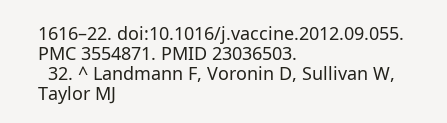1616–22. doi:10.1016/j.vaccine.2012.09.055. PMC 3554871. PMID 23036503.
  32. ^ Landmann F, Voronin D, Sullivan W, Taylor MJ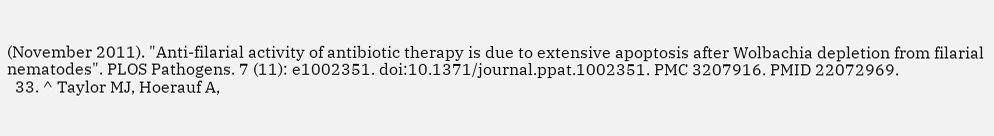(November 2011). "Anti-filarial activity of antibiotic therapy is due to extensive apoptosis after Wolbachia depletion from filarial nematodes". PLOS Pathogens. 7 (11): e1002351. doi:10.1371/journal.ppat.1002351. PMC 3207916. PMID 22072969.
  33. ^ Taylor MJ, Hoerauf A,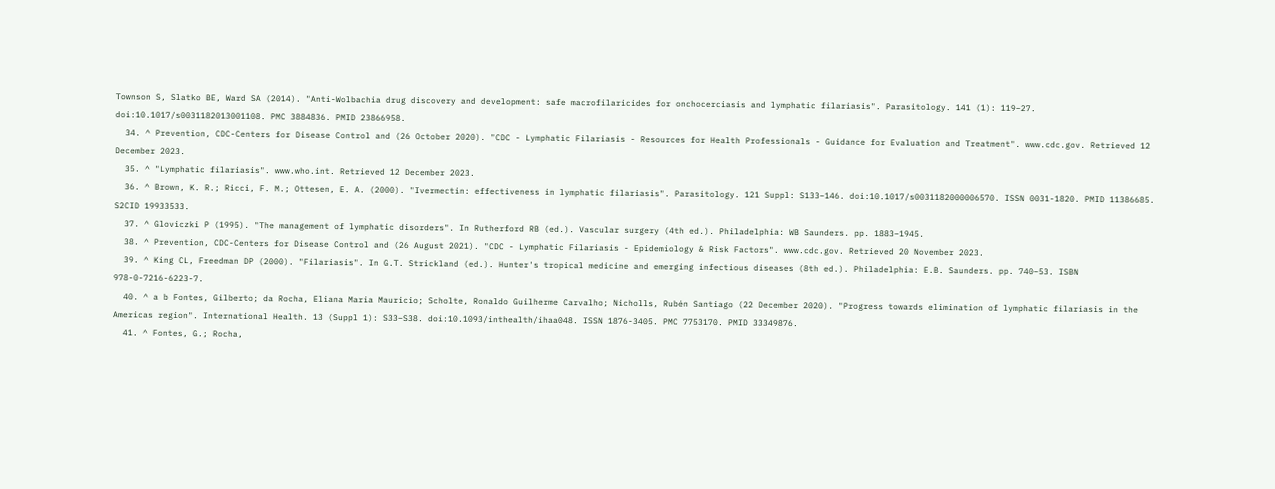Townson S, Slatko BE, Ward SA (2014). "Anti-Wolbachia drug discovery and development: safe macrofilaricides for onchocerciasis and lymphatic filariasis". Parasitology. 141 (1): 119–27. doi:10.1017/s0031182013001108. PMC 3884836. PMID 23866958.
  34. ^ Prevention, CDC-Centers for Disease Control and (26 October 2020). "CDC - Lymphatic Filariasis - Resources for Health Professionals - Guidance for Evaluation and Treatment". www.cdc.gov. Retrieved 12 December 2023.
  35. ^ "Lymphatic filariasis". www.who.int. Retrieved 12 December 2023.
  36. ^ Brown, K. R.; Ricci, F. M.; Ottesen, E. A. (2000). "Ivermectin: effectiveness in lymphatic filariasis". Parasitology. 121 Suppl: S133–146. doi:10.1017/s0031182000006570. ISSN 0031-1820. PMID 11386685. S2CID 19933533.
  37. ^ Gloviczki P (1995). "The management of lymphatic disorders". In Rutherford RB (ed.). Vascular surgery (4th ed.). Philadelphia: WB Saunders. pp. 1883–1945.
  38. ^ Prevention, CDC-Centers for Disease Control and (26 August 2021). "CDC - Lymphatic Filariasis - Epidemiology & Risk Factors". www.cdc.gov. Retrieved 20 November 2023.
  39. ^ King CL, Freedman DP (2000). "Filariasis". In G.T. Strickland (ed.). Hunter's tropical medicine and emerging infectious diseases (8th ed.). Philadelphia: E.B. Saunders. pp. 740–53. ISBN 978-0-7216-6223-7.
  40. ^ a b Fontes, Gilberto; da Rocha, Eliana Maria Mauricio; Scholte, Ronaldo Guilherme Carvalho; Nicholls, Rubén Santiago (22 December 2020). "Progress towards elimination of lymphatic filariasis in the Americas region". International Health. 13 (Suppl 1): S33–S38. doi:10.1093/inthealth/ihaa048. ISSN 1876-3405. PMC 7753170. PMID 33349876.
  41. ^ Fontes, G.; Rocha,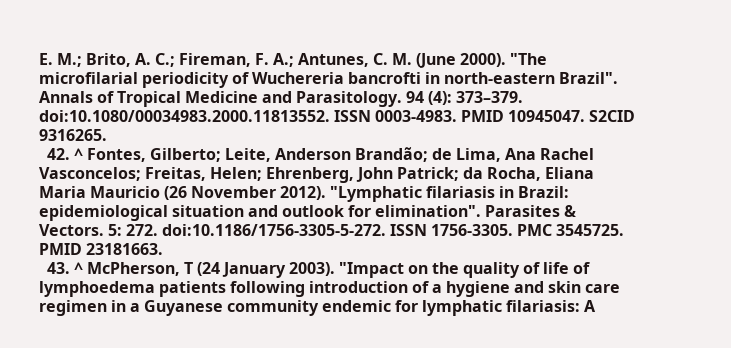E. M.; Brito, A. C.; Fireman, F. A.; Antunes, C. M. (June 2000). "The microfilarial periodicity of Wuchereria bancrofti in north-eastern Brazil". Annals of Tropical Medicine and Parasitology. 94 (4): 373–379. doi:10.1080/00034983.2000.11813552. ISSN 0003-4983. PMID 10945047. S2CID 9316265.
  42. ^ Fontes, Gilberto; Leite, Anderson Brandão; de Lima, Ana Rachel Vasconcelos; Freitas, Helen; Ehrenberg, John Patrick; da Rocha, Eliana Maria Mauricio (26 November 2012). "Lymphatic filariasis in Brazil: epidemiological situation and outlook for elimination". Parasites & Vectors. 5: 272. doi:10.1186/1756-3305-5-272. ISSN 1756-3305. PMC 3545725. PMID 23181663.
  43. ^ McPherson, T (24 January 2003). "Impact on the quality of life of lymphoedema patients following introduction of a hygiene and skin care regimen in a Guyanese community endemic for lymphatic filariasis: A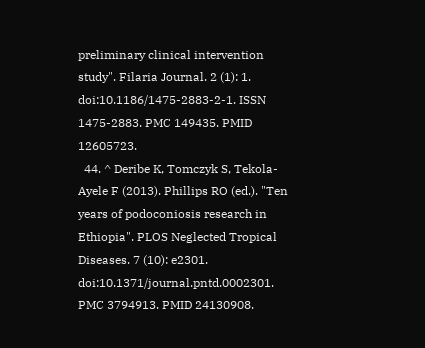preliminary clinical intervention study". Filaria Journal. 2 (1): 1. doi:10.1186/1475-2883-2-1. ISSN 1475-2883. PMC 149435. PMID 12605723.
  44. ^ Deribe K, Tomczyk S, Tekola-Ayele F (2013). Phillips RO (ed.). "Ten years of podoconiosis research in Ethiopia". PLOS Neglected Tropical Diseases. 7 (10): e2301. doi:10.1371/journal.pntd.0002301. PMC 3794913. PMID 24130908.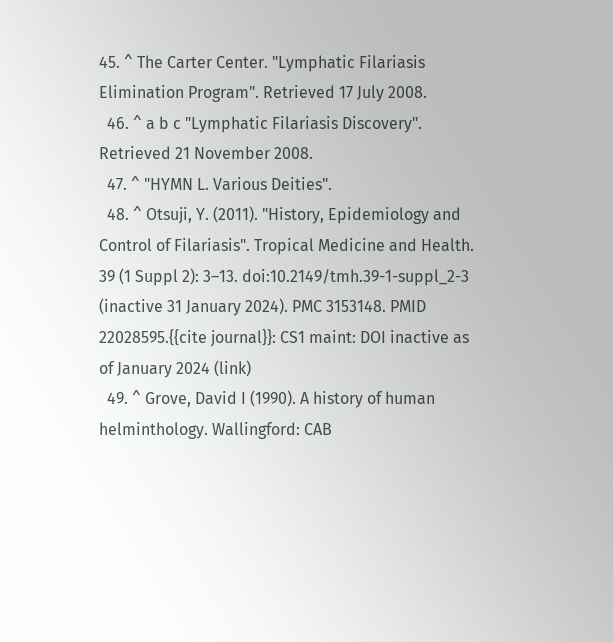45. ^ The Carter Center. "Lymphatic Filariasis Elimination Program". Retrieved 17 July 2008.
  46. ^ a b c "Lymphatic Filariasis Discovery". Retrieved 21 November 2008.
  47. ^ "HYMN L. Various Deities".
  48. ^ Otsuji, Y. (2011). "History, Epidemiology and Control of Filariasis". Tropical Medicine and Health. 39 (1 Suppl 2): 3–13. doi:10.2149/tmh.39-1-suppl_2-3 (inactive 31 January 2024). PMC 3153148. PMID 22028595.{{cite journal}}: CS1 maint: DOI inactive as of January 2024 (link)
  49. ^ Grove, David I (1990). A history of human helminthology. Wallingford: CAB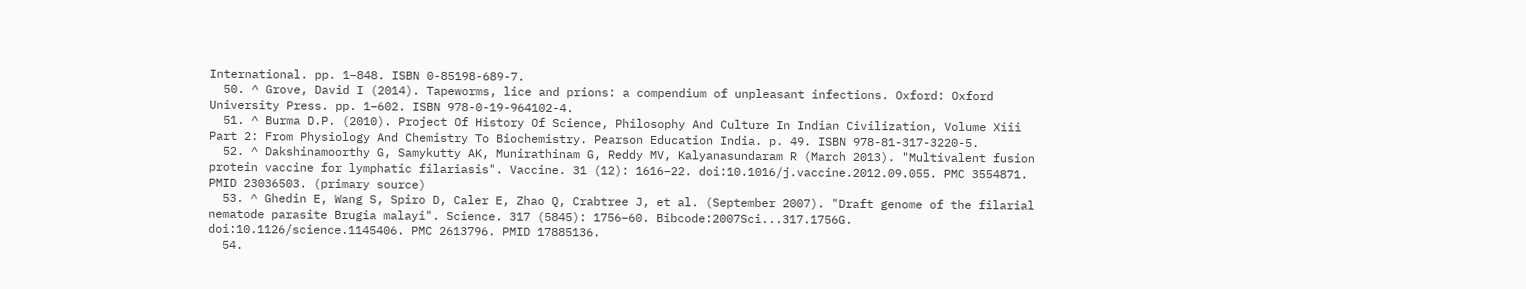International. pp. 1–848. ISBN 0-85198-689-7.
  50. ^ Grove, David I (2014). Tapeworms, lice and prions: a compendium of unpleasant infections. Oxford: Oxford University Press. pp. 1–602. ISBN 978-0-19-964102-4.
  51. ^ Burma D.P. (2010). Project Of History Of Science, Philosophy And Culture In Indian Civilization, Volume Xiii Part 2: From Physiology And Chemistry To Biochemistry. Pearson Education India. p. 49. ISBN 978-81-317-3220-5.
  52. ^ Dakshinamoorthy G, Samykutty AK, Munirathinam G, Reddy MV, Kalyanasundaram R (March 2013). "Multivalent fusion protein vaccine for lymphatic filariasis". Vaccine. 31 (12): 1616–22. doi:10.1016/j.vaccine.2012.09.055. PMC 3554871. PMID 23036503. (primary source)
  53. ^ Ghedin E, Wang S, Spiro D, Caler E, Zhao Q, Crabtree J, et al. (September 2007). "Draft genome of the filarial nematode parasite Brugia malayi". Science. 317 (5845): 1756–60. Bibcode:2007Sci...317.1756G. doi:10.1126/science.1145406. PMC 2613796. PMID 17885136.
  54.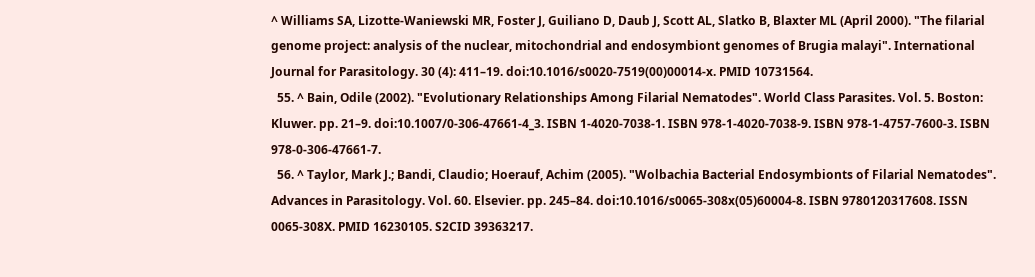^ Williams SA, Lizotte-Waniewski MR, Foster J, Guiliano D, Daub J, Scott AL, Slatko B, Blaxter ML (April 2000). "The filarial genome project: analysis of the nuclear, mitochondrial and endosymbiont genomes of Brugia malayi". International Journal for Parasitology. 30 (4): 411–19. doi:10.1016/s0020-7519(00)00014-x. PMID 10731564.
  55. ^ Bain, Odile (2002). "Evolutionary Relationships Among Filarial Nematodes". World Class Parasites. Vol. 5. Boston: Kluwer. pp. 21–9. doi:10.1007/0-306-47661-4_3. ISBN 1-4020-7038-1. ISBN 978-1-4020-7038-9. ISBN 978-1-4757-7600-3. ISBN 978-0-306-47661-7.
  56. ^ Taylor, Mark J.; Bandi, Claudio; Hoerauf, Achim (2005). "Wolbachia Bacterial Endosymbionts of Filarial Nematodes". Advances in Parasitology. Vol. 60. Elsevier. pp. 245–84. doi:10.1016/s0065-308x(05)60004-8. ISBN 9780120317608. ISSN 0065-308X. PMID 16230105. S2CID 39363217.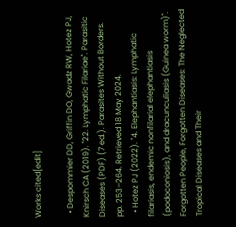Works cited[edit]

  • Despommier DD, Griffin DO, Gwadz RW, Hotez PJ, Knirsch CA (2019). "22. Lymphatic Filariae". Parasitic Diseases (PDF) (7 ed.). Parasites Without Borders. pp. 253–264. Retrieved 18 May 2024.
  • Hotez PJ (2022). "4. Elephantiasis: Lymphatic filariasis, endemic nonfilarial elephantiasis (podoconiosis), and dracunculiasis (Guinea worm)". Forgotten People, Forgotten Diseases: The Neglected Tropical Diseases and Their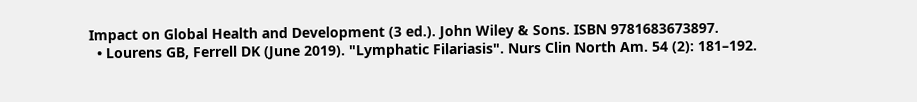Impact on Global Health and Development (3 ed.). John Wiley & Sons. ISBN 9781683673897.
  • Lourens GB, Ferrell DK (June 2019). "Lymphatic Filariasis". Nurs Clin North Am. 54 (2): 181–192.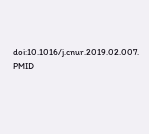doi:10.1016/j.cnur.2019.02.007. PMID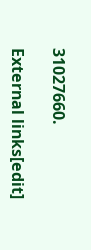31027660.

External links[edit]